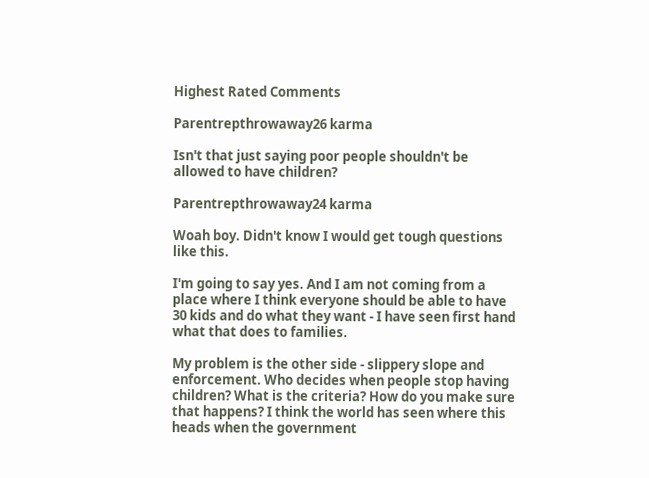Highest Rated Comments

Parentrepthrowaway26 karma

Isn't that just saying poor people shouldn't be allowed to have children?

Parentrepthrowaway24 karma

Woah boy. Didn't know I would get tough questions like this.

I'm going to say yes. And I am not coming from a place where I think everyone should be able to have 30 kids and do what they want - I have seen first hand what that does to families.

My problem is the other side - slippery slope and enforcement. Who decides when people stop having children? What is the criteria? How do you make sure that happens? I think the world has seen where this heads when the government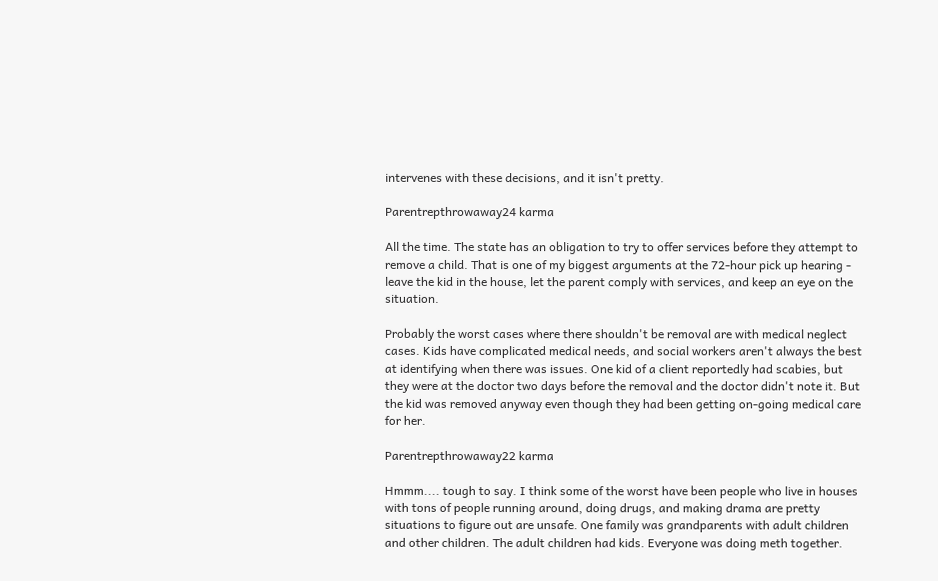intervenes with these decisions, and it isn't pretty.

Parentrepthrowaway24 karma

All the time. The state has an obligation to try to offer services before they attempt to remove a child. That is one of my biggest arguments at the 72-hour pick up hearing - leave the kid in the house, let the parent comply with services, and keep an eye on the situation.

Probably the worst cases where there shouldn't be removal are with medical neglect cases. Kids have complicated medical needs, and social workers aren't always the best at identifying when there was issues. One kid of a client reportedly had scabies, but they were at the doctor two days before the removal and the doctor didn't note it. But the kid was removed anyway even though they had been getting on-going medical care for her.

Parentrepthrowaway22 karma

Hmmm.... tough to say. I think some of the worst have been people who live in houses with tons of people running around, doing drugs, and making drama are pretty situations to figure out are unsafe. One family was grandparents with adult children and other children. The adult children had kids. Everyone was doing meth together.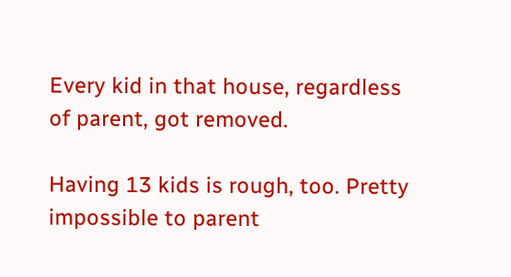Every kid in that house, regardless of parent, got removed.

Having 13 kids is rough, too. Pretty impossible to parent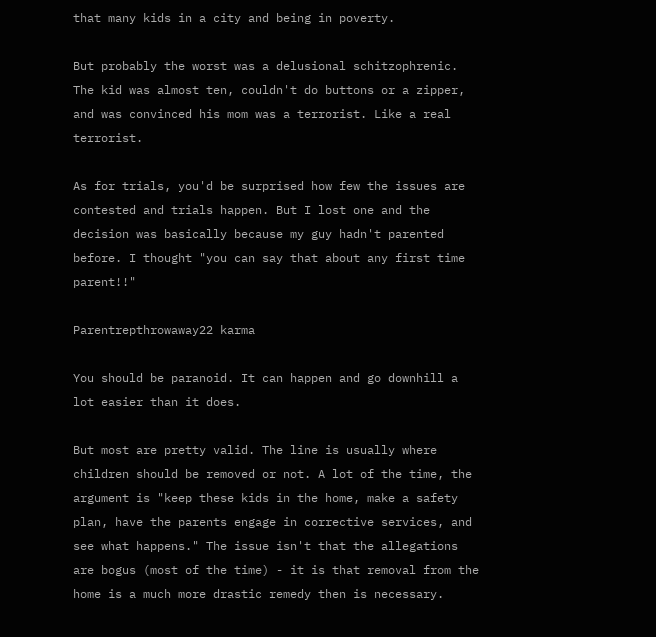that many kids in a city and being in poverty.

But probably the worst was a delusional schitzophrenic. The kid was almost ten, couldn't do buttons or a zipper, and was convinced his mom was a terrorist. Like a real terrorist.

As for trials, you'd be surprised how few the issues are contested and trials happen. But I lost one and the decision was basically because my guy hadn't parented before. I thought "you can say that about any first time parent!!"

Parentrepthrowaway22 karma

You should be paranoid. It can happen and go downhill a lot easier than it does.

But most are pretty valid. The line is usually where children should be removed or not. A lot of the time, the argument is "keep these kids in the home, make a safety plan, have the parents engage in corrective services, and see what happens." The issue isn't that the allegations are bogus (most of the time) - it is that removal from the home is a much more drastic remedy then is necessary.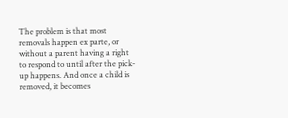The problem is that most removals happen ex parte, or without a parent having a right to respond to until after the pick-up happens. And once a child is removed, it becomes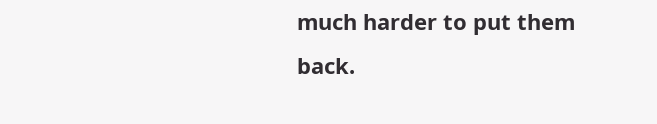much harder to put them back.